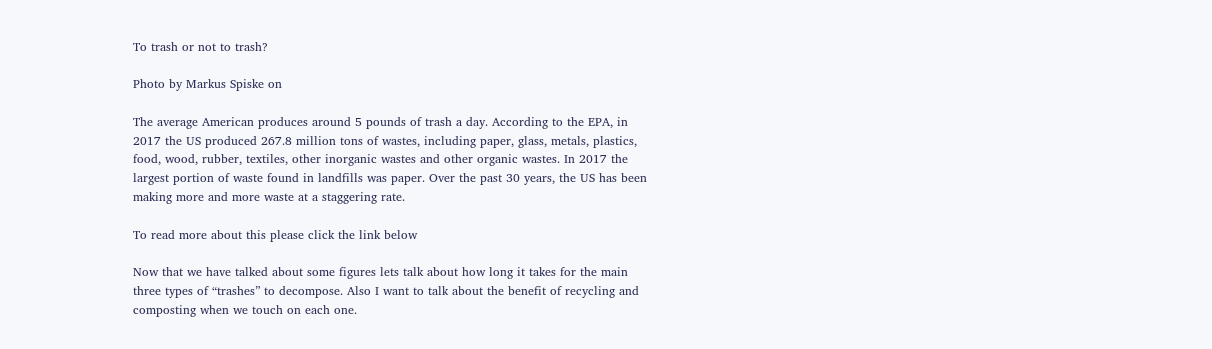To trash or not to trash?

Photo by Markus Spiske on

The average American produces around 5 pounds of trash a day. According to the EPA, in 2017 the US produced 267.8 million tons of wastes, including paper, glass, metals, plastics, food, wood, rubber, textiles, other inorganic wastes and other organic wastes. In 2017 the largest portion of waste found in landfills was paper. Over the past 30 years, the US has been making more and more waste at a staggering rate.

To read more about this please click the link below

Now that we have talked about some figures lets talk about how long it takes for the main three types of “trashes” to decompose. Also I want to talk about the benefit of recycling and composting when we touch on each one.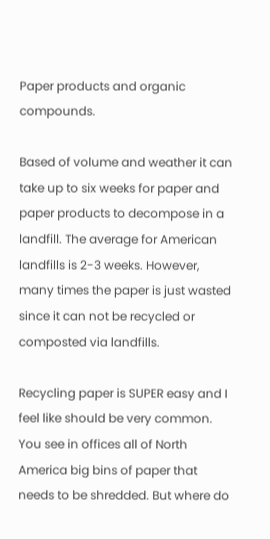Paper products and organic compounds.

Based of volume and weather it can take up to six weeks for paper and paper products to decompose in a landfill. The average for American landfills is 2-3 weeks. However, many times the paper is just wasted since it can not be recycled or composted via landfills.

Recycling paper is SUPER easy and I feel like should be very common. You see in offices all of North America big bins of paper that needs to be shredded. But where do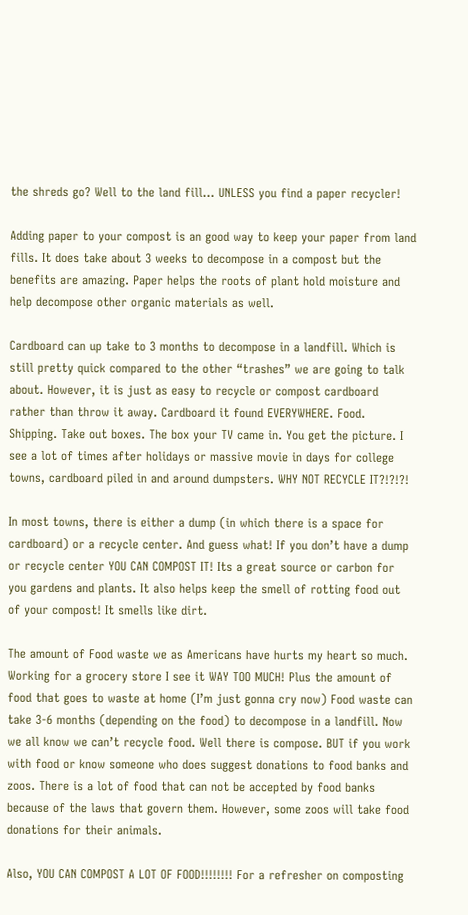the shreds go? Well to the land fill… UNLESS you find a paper recycler!

Adding paper to your compost is an good way to keep your paper from land fills. It does take about 3 weeks to decompose in a compost but the benefits are amazing. Paper helps the roots of plant hold moisture and help decompose other organic materials as well.

Cardboard can up take to 3 months to decompose in a landfill. Which is still pretty quick compared to the other “trashes” we are going to talk about. However, it is just as easy to recycle or compost cardboard rather than throw it away. Cardboard it found EVERYWHERE. Food. Shipping. Take out boxes. The box your TV came in. You get the picture. I see a lot of times after holidays or massive movie in days for college towns, cardboard piled in and around dumpsters. WHY NOT RECYCLE IT?!?!?!

In most towns, there is either a dump (in which there is a space for cardboard) or a recycle center. And guess what! If you don’t have a dump or recycle center YOU CAN COMPOST IT! Its a great source or carbon for you gardens and plants. It also helps keep the smell of rotting food out of your compost! It smells like dirt.

The amount of Food waste we as Americans have hurts my heart so much. Working for a grocery store I see it WAY TOO MUCH! Plus the amount of food that goes to waste at home (I’m just gonna cry now) Food waste can take 3-6 months (depending on the food) to decompose in a landfill. Now we all know we can’t recycle food. Well there is compose. BUT if you work with food or know someone who does suggest donations to food banks and zoos. There is a lot of food that can not be accepted by food banks because of the laws that govern them. However, some zoos will take food donations for their animals.

Also, YOU CAN COMPOST A LOT OF FOOD!!!!!!!! For a refresher on composting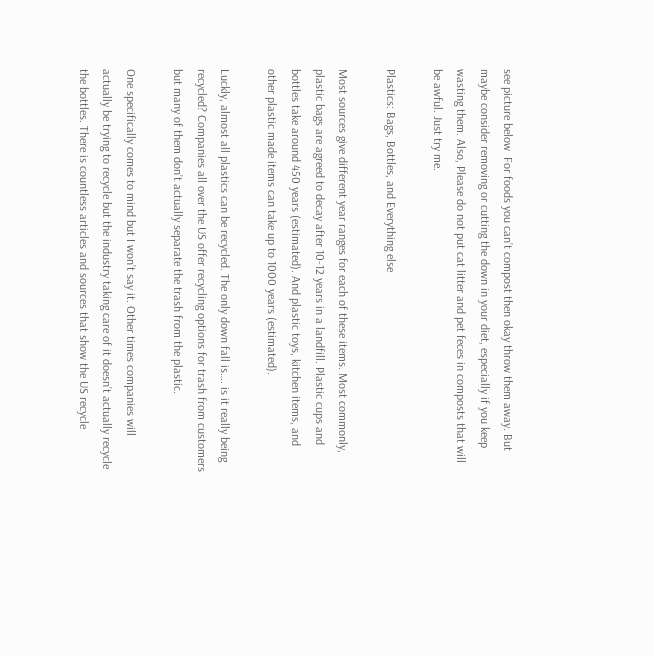see picture below  For foods you can’t compost then okay throw them away. But maybe consider removing or cutting the down in your diet, especially if you keep wasting them. Also, Please do not put cat litter and pet feces in composts that will be awful. Just try me.

Plastics: Bags, Bottles, and Everything else

Most sources give different year ranges for each of these items. Most commonly, plastic bags are agreed to decay after 10-12 years in a landfill. Plastic cups and bottles take around 450 years (estimated). And plastic toys, kitchen items, and other plastic made items can take up to 1000 years (estimated).

Luckly, almost all plastics can be recycled. The only down fall is…. is it really being recycled? Companies all over the US offer recycling options for trash from customers but many of them don’t actually separate the trash from the plastic.

One specifically comes to mind but I won’t say it. Other times companies will actually be trying to recycle but the industry taking care of it doesn’t actually recycle the bottles. There is countless articles and sources that show the US recycle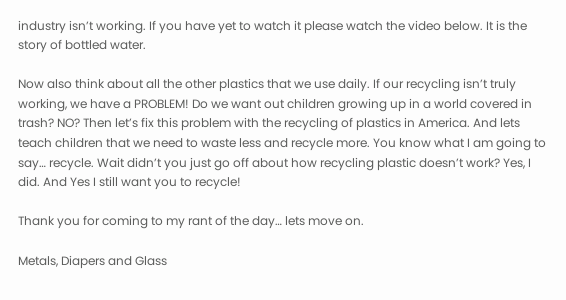industry isn’t working. If you have yet to watch it please watch the video below. It is the story of bottled water.

Now also think about all the other plastics that we use daily. If our recycling isn’t truly working, we have a PROBLEM! Do we want out children growing up in a world covered in trash? NO? Then let’s fix this problem with the recycling of plastics in America. And lets teach children that we need to waste less and recycle more. You know what I am going to say… recycle. Wait didn’t you just go off about how recycling plastic doesn’t work? Yes, I did. And Yes I still want you to recycle!

Thank you for coming to my rant of the day… lets move on.

Metals, Diapers and Glass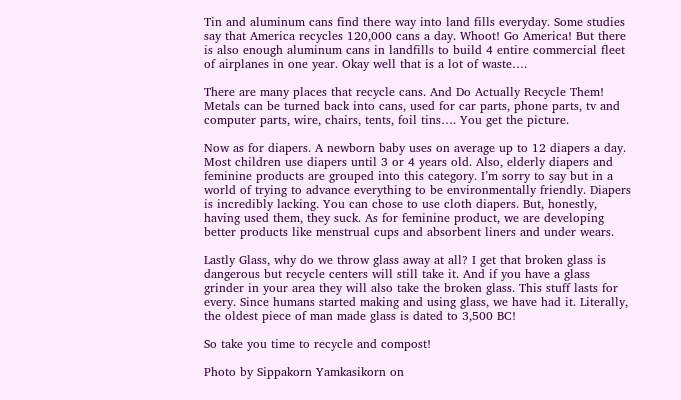Tin and aluminum cans find there way into land fills everyday. Some studies say that America recycles 120,000 cans a day. Whoot! Go America! But there is also enough aluminum cans in landfills to build 4 entire commercial fleet of airplanes in one year. Okay well that is a lot of waste….

There are many places that recycle cans. And Do Actually Recycle Them! Metals can be turned back into cans, used for car parts, phone parts, tv and computer parts, wire, chairs, tents, foil tins…. You get the picture.

Now as for diapers. A newborn baby uses on average up to 12 diapers a day. Most children use diapers until 3 or 4 years old. Also, elderly diapers and feminine products are grouped into this category. I’m sorry to say but in a world of trying to advance everything to be environmentally friendly. Diapers is incredibly lacking. You can chose to use cloth diapers. But, honestly, having used them, they suck. As for feminine product, we are developing better products like menstrual cups and absorbent liners and under wears.

Lastly Glass, why do we throw glass away at all? I get that broken glass is dangerous but recycle centers will still take it. And if you have a glass grinder in your area they will also take the broken glass. This stuff lasts for every. Since humans started making and using glass, we have had it. Literally, the oldest piece of man made glass is dated to 3,500 BC!

So take you time to recycle and compost!

Photo by Sippakorn Yamkasikorn on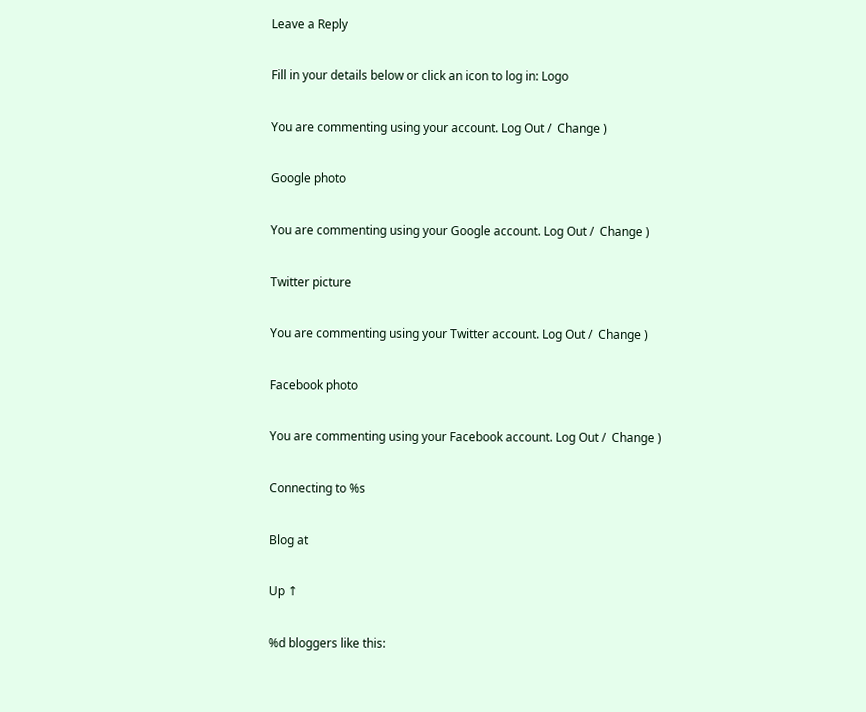Leave a Reply

Fill in your details below or click an icon to log in: Logo

You are commenting using your account. Log Out /  Change )

Google photo

You are commenting using your Google account. Log Out /  Change )

Twitter picture

You are commenting using your Twitter account. Log Out /  Change )

Facebook photo

You are commenting using your Facebook account. Log Out /  Change )

Connecting to %s

Blog at

Up ↑

%d bloggers like this: